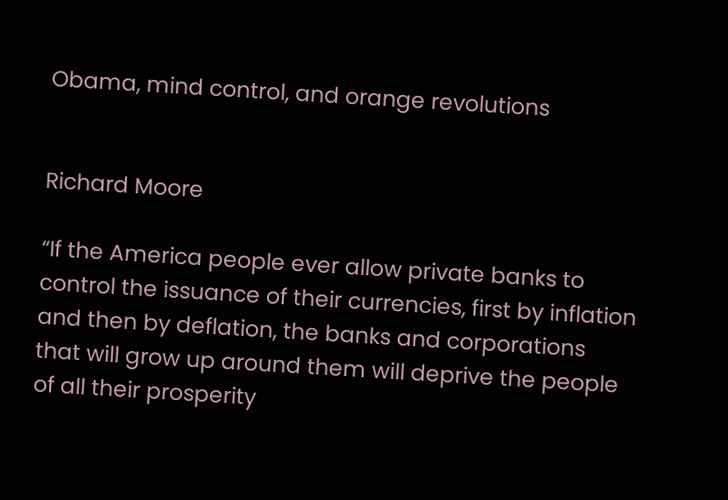Obama, mind control, and orange revolutions


Richard Moore

“If the America people ever allow private banks to control the issuance of their currencies, first by inflation and then by deflation, the banks and corporations that will grow up around them will deprive the people of all their prosperity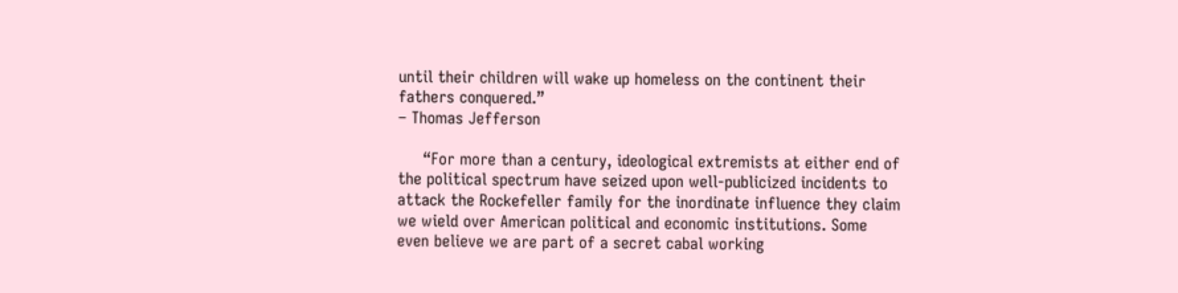until their children will wake up homeless on the continent their fathers conquered.”
– Thomas Jefferson

     “For more than a century, ideological extremists at either end of the political spectrum have seized upon well-publicized incidents to attack the Rockefeller family for the inordinate influence they claim we wield over American political and economic institutions. Some even believe we are part of a secret cabal working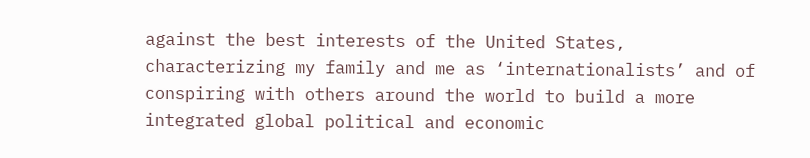against the best interests of the United States, characterizing my family and me as ‘internationalists’ and of conspiring with others around the world to build a more integrated global political and economic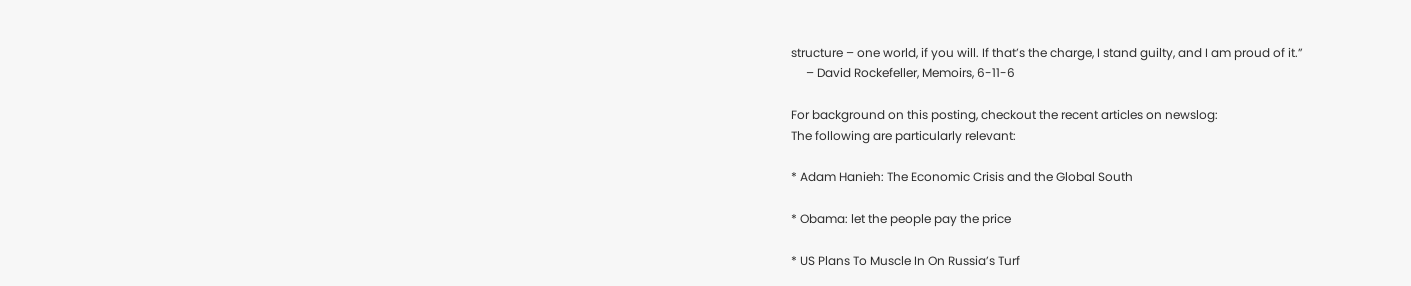structure – one world, if you will. If that’s the charge, I stand guilty, and I am proud of it.”
     – David Rockefeller, Memoirs, 6-11-6

For background on this posting, checkout the recent articles on newslog:
The following are particularly relevant:

* Adam Hanieh: The Economic Crisis and the Global South

* Obama: let the people pay the price

* US Plans To Muscle In On Russia’s Turf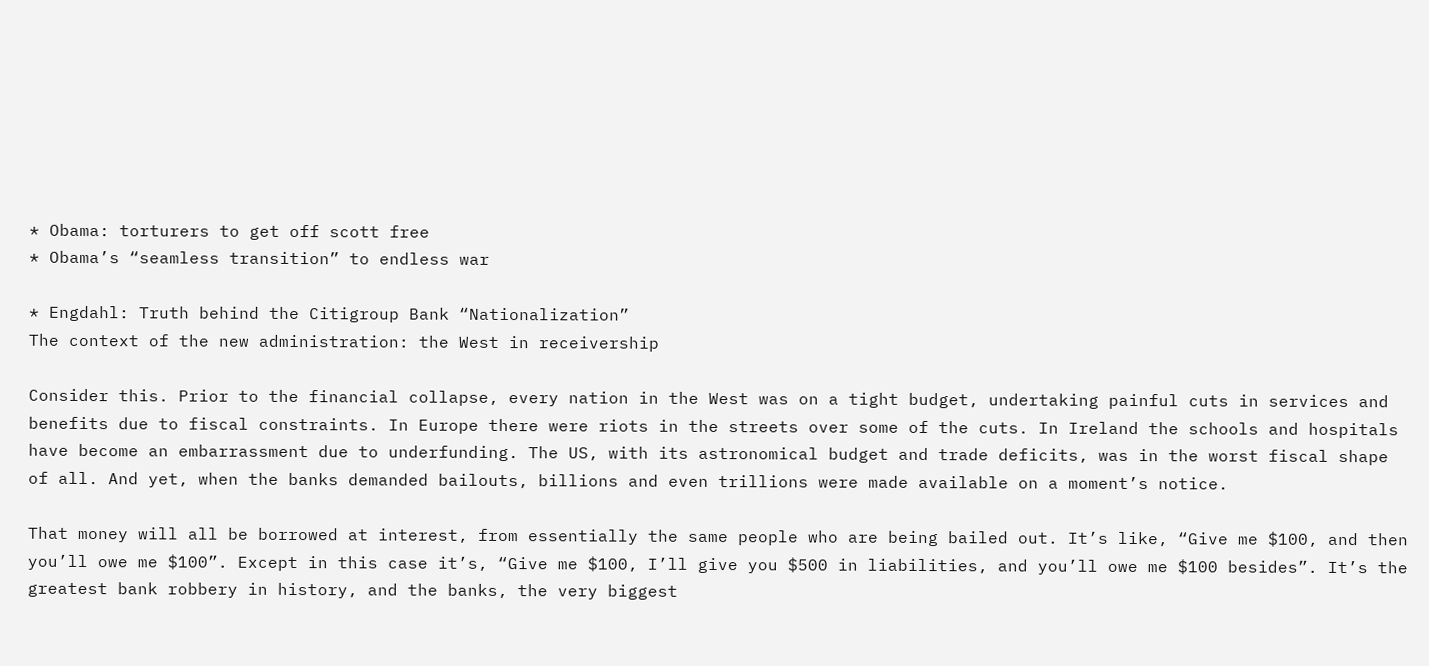* Obama: torturers to get off scott free
* Obama’s “seamless transition” to endless war

* Engdahl: Truth behind the Citigroup Bank “Nationalization”
The context of the new administration: the West in receivership

Consider this. Prior to the financial collapse, every nation in the West was on a tight budget, undertaking painful cuts in services and benefits due to fiscal constraints. In Europe there were riots in the streets over some of the cuts. In Ireland the schools and hospitals have become an embarrassment due to underfunding. The US, with its astronomical budget and trade deficits, was in the worst fiscal shape of all. And yet, when the banks demanded bailouts, billions and even trillions were made available on a moment’s notice.

That money will all be borrowed at interest, from essentially the same people who are being bailed out. It’s like, “Give me $100, and then you’ll owe me $100”. Except in this case it’s, “Give me $100, I’ll give you $500 in liabilities, and you’ll owe me $100 besides”. It’s the greatest bank robbery in history, and the banks, the very biggest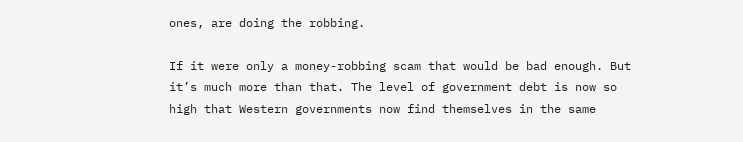ones, are doing the robbing.

If it were only a money-robbing scam that would be bad enough. But it’s much more than that. The level of government debt is now so high that Western governments now find themselves in the same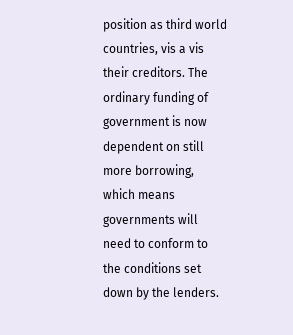position as third world countries, vis a vis their creditors. The ordinary funding of government is now dependent on still more borrowing, which means governments will need to conform to the conditions set down by the lenders.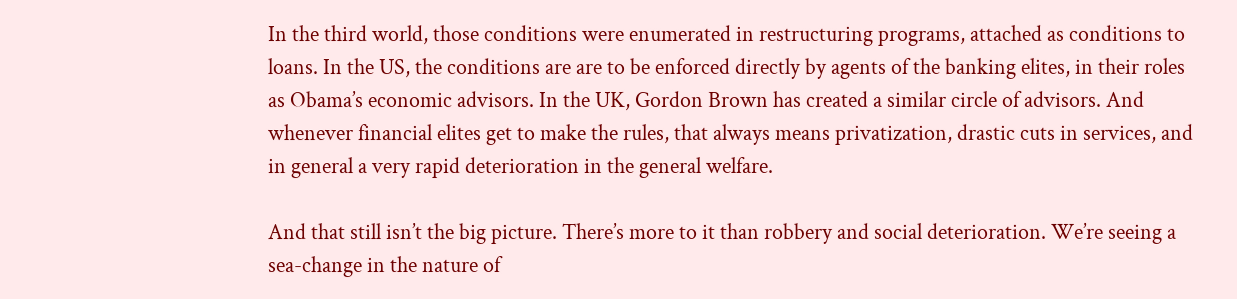In the third world, those conditions were enumerated in restructuring programs, attached as conditions to loans. In the US, the conditions are are to be enforced directly by agents of the banking elites, in their roles as Obama’s economic advisors. In the UK, Gordon Brown has created a similar circle of advisors. And whenever financial elites get to make the rules, that always means privatization, drastic cuts in services, and in general a very rapid deterioration in the general welfare.

And that still isn’t the big picture. There’s more to it than robbery and social deterioration. We’re seeing a sea-change in the nature of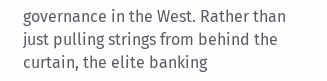governance in the West. Rather than just pulling strings from behind the curtain, the elite banking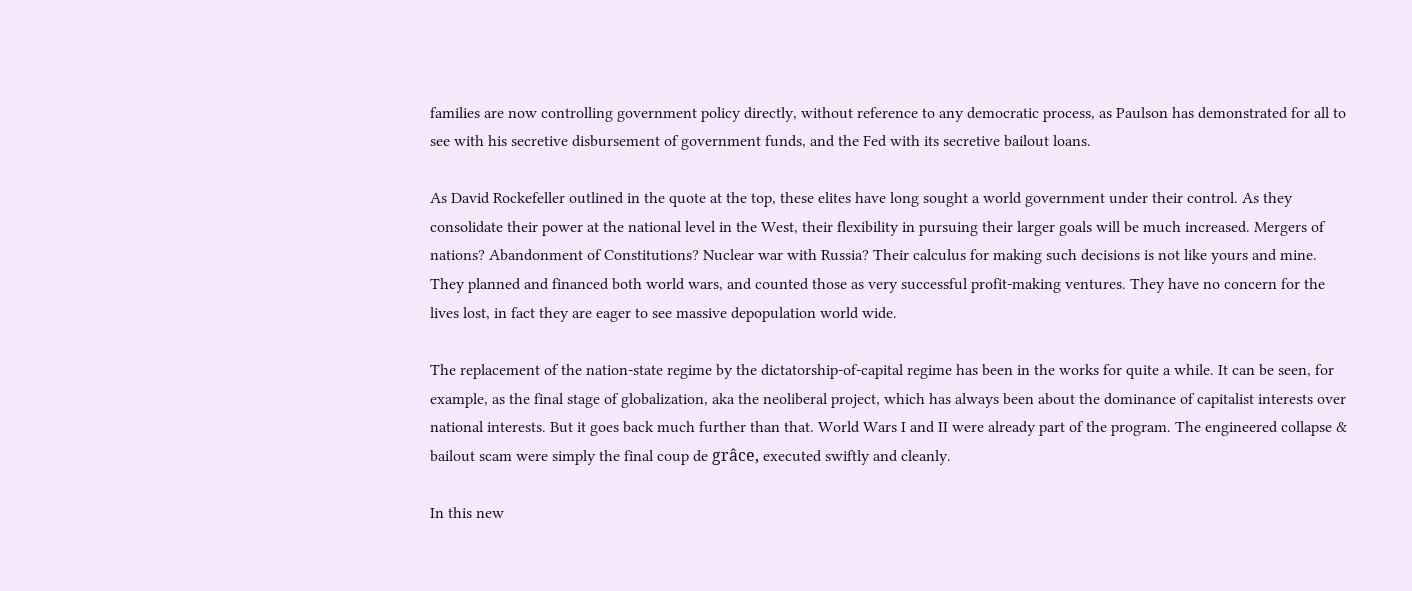families are now controlling government policy directly, without reference to any democratic process, as Paulson has demonstrated for all to see with his secretive disbursement of government funds, and the Fed with its secretive bailout loans.

As David Rockefeller outlined in the quote at the top, these elites have long sought a world government under their control. As they consolidate their power at the national level in the West, their flexibility in pursuing their larger goals will be much increased. Mergers of nations? Abandonment of Constitutions? Nuclear war with Russia? Their calculus for making such decisions is not like yours and mine. They planned and financed both world wars, and counted those as very successful profit-making ventures. They have no concern for the lives lost, in fact they are eager to see massive depopulation world wide.

The replacement of the nation-state regime by the dictatorship-of-capital regime has been in the works for quite a while. It can be seen, for example, as the final stage of globalization, aka the neoliberal project, which has always been about the dominance of capitalist interests over national interests. But it goes back much further than that. World Wars I and II were already part of the program. The engineered collapse & bailout scam were simply the final coup de grâce, executed swiftly and cleanly.

In this new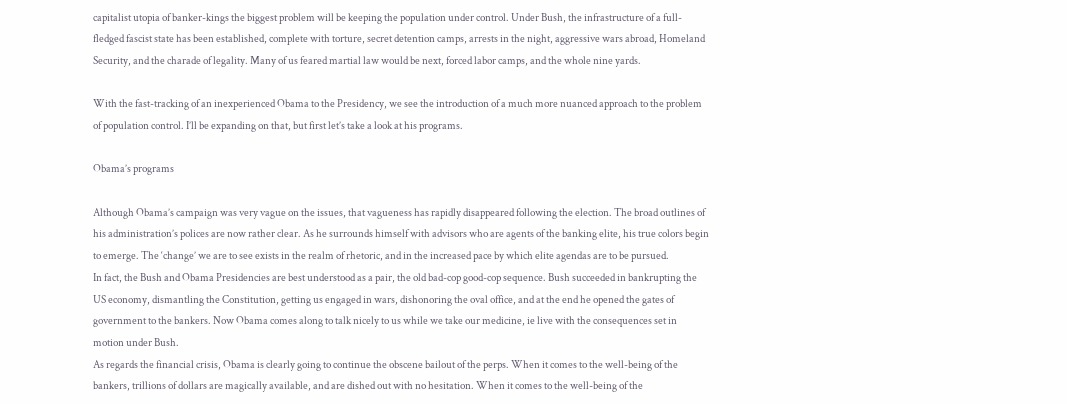capitalist utopia of banker-kings the biggest problem will be keeping the population under control. Under Bush, the infrastructure of a full-fledged fascist state has been established, complete with torture, secret detention camps, arrests in the night, aggressive wars abroad, Homeland Security, and the charade of legality. Many of us feared martial law would be next, forced labor camps, and the whole nine yards.

With the fast-tracking of an inexperienced Obama to the Presidency, we see the introduction of a much more nuanced approach to the problem of population control. I’ll be expanding on that, but first let’s take a look at his programs.

Obama’s programs

Although Obama’s campaign was very vague on the issues, that vagueness has rapidly disappeared following the election. The broad outlines of his administration’s polices are now rather clear. As he surrounds himself with advisors who are agents of the banking elite, his true colors begin to emerge. The ‘change’ we are to see exists in the realm of rhetoric, and in the increased pace by which elite agendas are to be pursued.
In fact, the Bush and Obama Presidencies are best understood as a pair, the old bad-cop good-cop sequence. Bush succeeded in bankrupting the US economy, dismantling the Constitution, getting us engaged in wars, dishonoring the oval office, and at the end he opened the gates of government to the bankers. Now Obama comes along to talk nicely to us while we take our medicine, ie live with the consequences set in motion under Bush.
As regards the financial crisis, Obama is clearly going to continue the obscene bailout of the perps. When it comes to the well-being of the bankers, trillions of dollars are magically available, and are dished out with no hesitation. When it comes to the well-being of the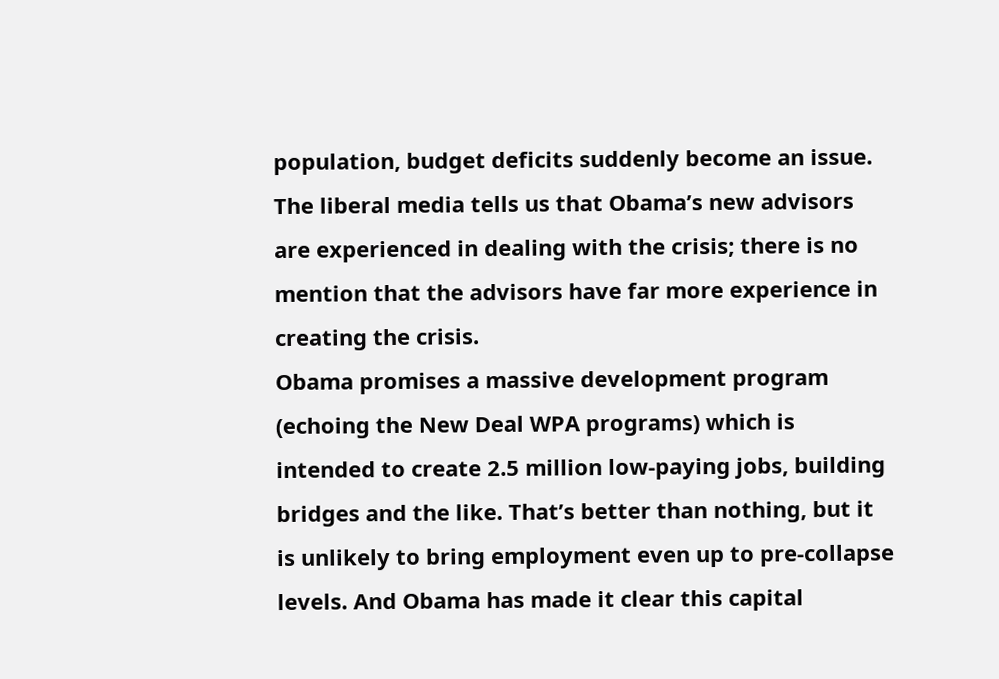population, budget deficits suddenly become an issue. The liberal media tells us that Obama’s new advisors are experienced in dealing with the crisis; there is no mention that the advisors have far more experience in creating the crisis.
Obama promises a massive development program (echoing the New Deal WPA programs) which is intended to create 2.5 million low-paying jobs, building bridges and the like. That’s better than nothing, but it is unlikely to bring employment even up to pre-collapse levels. And Obama has made it clear this capital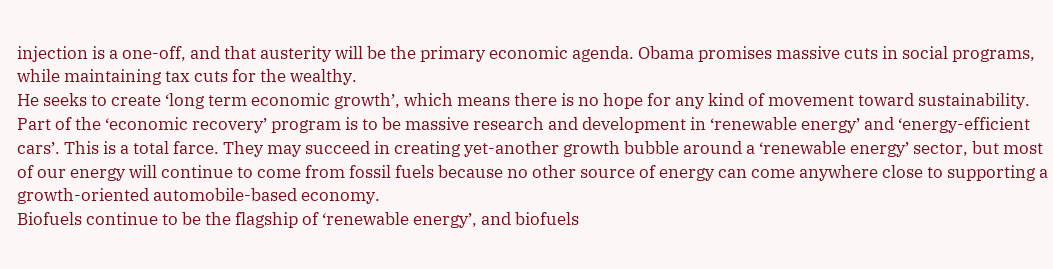injection is a one-off, and that austerity will be the primary economic agenda. Obama promises massive cuts in social programs, while maintaining tax cuts for the wealthy.
He seeks to create ‘long term economic growth’, which means there is no hope for any kind of movement toward sustainability. Part of the ‘economic recovery’ program is to be massive research and development in ‘renewable energy’ and ‘energy-efficient cars’. This is a total farce. They may succeed in creating yet-another growth bubble around a ‘renewable energy’ sector, but most of our energy will continue to come from fossil fuels because no other source of energy can come anywhere close to supporting a growth-oriented automobile-based economy.
Biofuels continue to be the flagship of ‘renewable energy’, and biofuels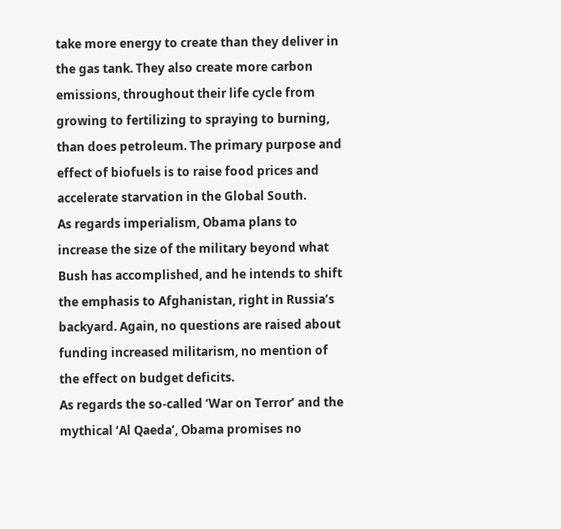take more energy to create than they deliver in the gas tank. They also create more carbon emissions, throughout their life cycle from growing to fertilizing to spraying to burning, than does petroleum. The primary purpose and effect of biofuels is to raise food prices and accelerate starvation in the Global South.
As regards imperialism, Obama plans to increase the size of the military beyond what Bush has accomplished, and he intends to shift the emphasis to Afghanistan, right in Russia’s backyard. Again, no questions are raised about funding increased militarism, no mention of the effect on budget deficits.
As regards the so-called ‘War on Terror’ and the mythical ‘Al Qaeda’, Obama promises no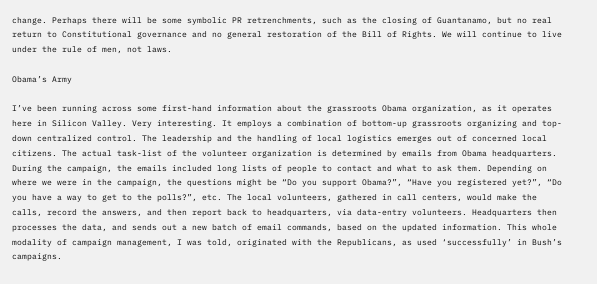change. Perhaps there will be some symbolic PR retrenchments, such as the closing of Guantanamo, but no real return to Constitutional governance and no general restoration of the Bill of Rights. We will continue to live under the rule of men, not laws.

Obama’s Army

I’ve been running across some first-hand information about the grassroots Obama organization, as it operates here in Silicon Valley. Very interesting. It employs a combination of bottom-up grassroots organizing and top-down centralized control. The leadership and the handling of local logistics emerges out of concerned local citizens. The actual task-list of the volunteer organization is determined by emails from Obama headquarters.
During the campaign, the emails included long lists of people to contact and what to ask them. Depending on where we were in the campaign, the questions might be “Do you support Obama?”, “Have you registered yet?”, “Do you have a way to get to the polls?”, etc. The local volunteers, gathered in call centers, would make the calls, record the answers, and then report back to headquarters, via data-entry volunteers. Headquarters then processes the data, and sends out a new batch of email commands, based on the updated information. This whole modality of campaign management, I was told, originated with the Republicans, as used ‘successfully’ in Bush’s campaigns.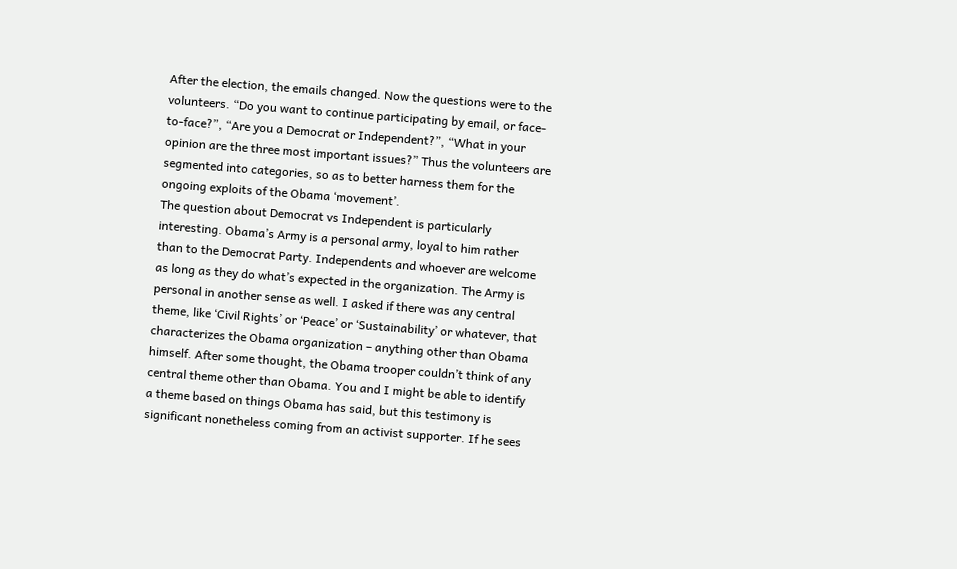After the election, the emails changed. Now the questions were to the volunteers. “Do you want to continue participating by email, or face-to-face?”, “Are you a Democrat or Independent?”, “What in your opinion are the three most important issues?” Thus the volunteers are segmented into categories, so as to better harness them for the ongoing exploits of the Obama ‘movement’.
The question about Democrat vs Independent is particularly interesting. Obama’s Army is a personal army, loyal to him rather than to the Democrat Party. Independents and whoever are welcome as long as they do what’s expected in the organization. The Army is personal in another sense as well. I asked if there was any central theme, like ‘Civil Rights’ or ‘Peace’ or ‘Sustainability’ or whatever, that characterizes the Obama organization – anything other than Obama himself. After some thought, the Obama trooper couldn’t think of any central theme other than Obama. You and I might be able to identify a theme based on things Obama has said, but this testimony is significant nonetheless coming from an activist supporter. If he sees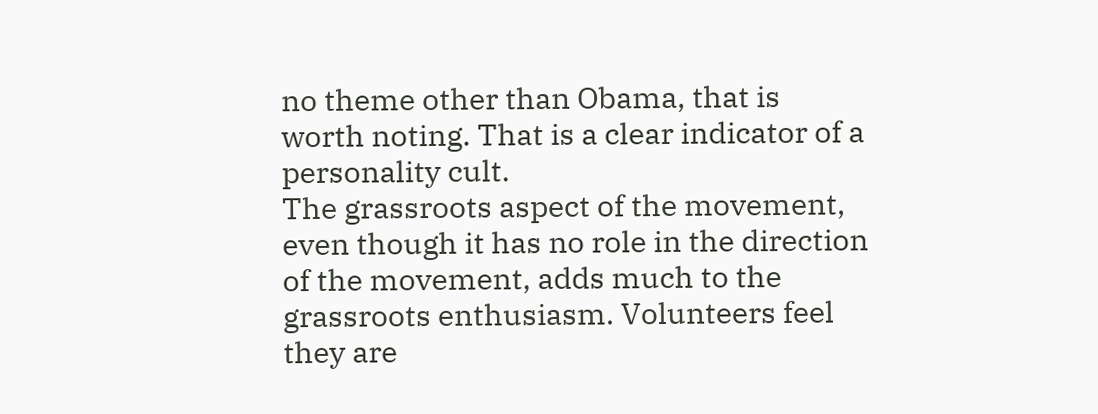no theme other than Obama, that is worth noting. That is a clear indicator of a personality cult.
The grassroots aspect of the movement, even though it has no role in the direction of the movement, adds much to the grassroots enthusiasm. Volunteers feel they are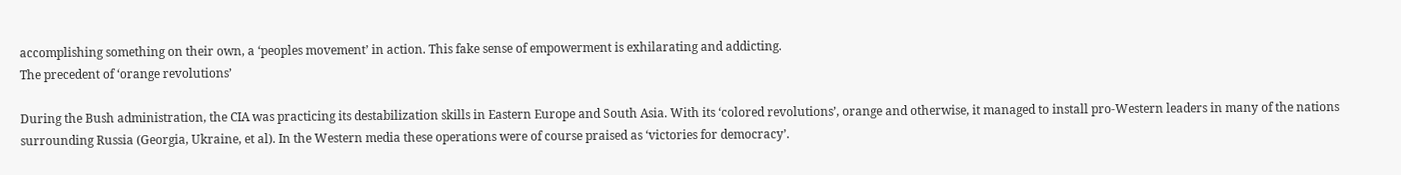accomplishing something on their own, a ‘peoples movement’ in action. This fake sense of empowerment is exhilarating and addicting.
The precedent of ‘orange revolutions’

During the Bush administration, the CIA was practicing its destabilization skills in Eastern Europe and South Asia. With its ‘colored revolutions’, orange and otherwise, it managed to install pro-Western leaders in many of the nations surrounding Russia (Georgia, Ukraine, et al). In the Western media these operations were of course praised as ‘victories for democracy’.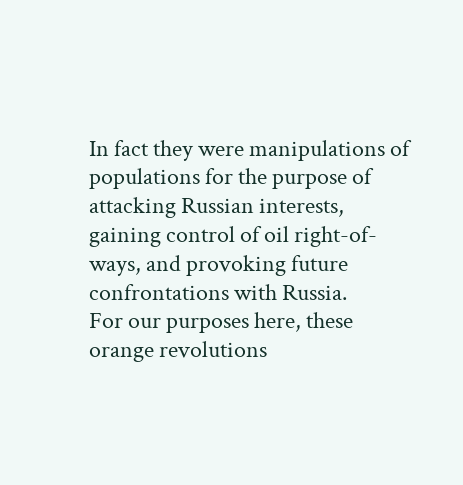In fact they were manipulations of populations for the purpose of attacking Russian interests, gaining control of oil right-of-ways, and provoking future confrontations with Russia.
For our purposes here, these orange revolutions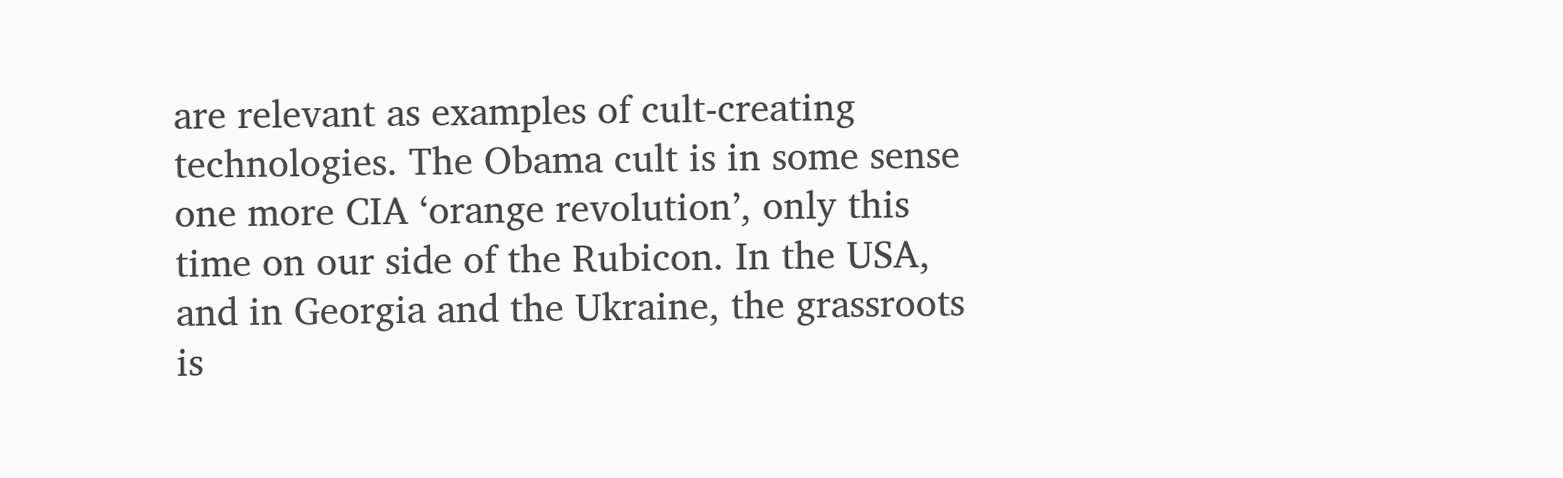are relevant as examples of cult-creating technologies. The Obama cult is in some sense one more CIA ‘orange revolution’, only this time on our side of the Rubicon. In the USA, and in Georgia and the Ukraine, the grassroots is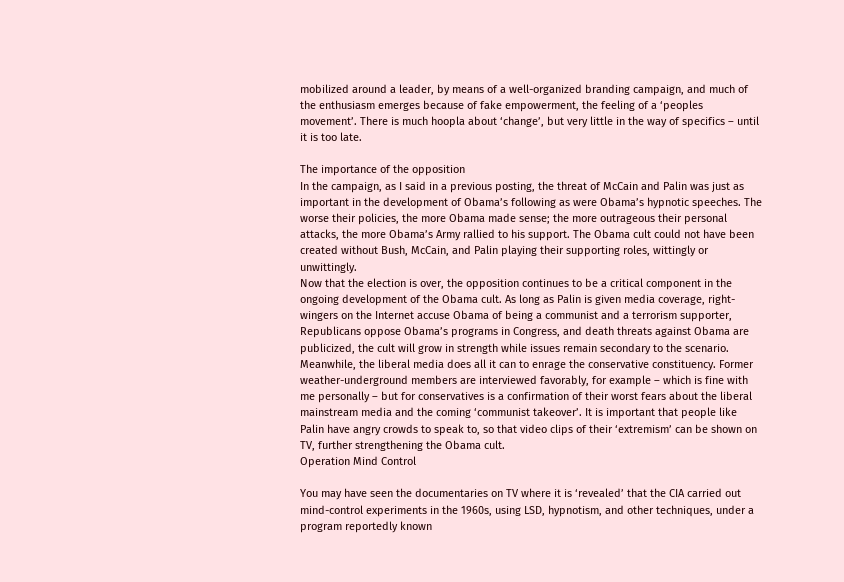mobilized around a leader, by means of a well-organized branding campaign, and much of the enthusiasm emerges because of fake empowerment, the feeling of a ‘peoples movement’. There is much hoopla about ‘change’, but very little in the way of specifics – until it is too late.

The importance of the opposition
In the campaign, as I said in a previous posting, the threat of McCain and Palin was just as important in the development of Obama’s following as were Obama’s hypnotic speeches. The worse their policies, the more Obama made sense; the more outrageous their personal attacks, the more Obama’s Army rallied to his support. The Obama cult could not have been created without Bush, McCain, and Palin playing their supporting roles, wittingly or unwittingly.
Now that the election is over, the opposition continues to be a critical component in the ongoing development of the Obama cult. As long as Palin is given media coverage, right-wingers on the Internet accuse Obama of being a communist and a terrorism supporter, Republicans oppose Obama’s programs in Congress, and death threats against Obama are publicized, the cult will grow in strength while issues remain secondary to the scenario.
Meanwhile, the liberal media does all it can to enrage the conservative constituency. Former weather-underground members are interviewed favorably, for example – which is fine with me personally – but for conservatives is a confirmation of their worst fears about the liberal mainstream media and the coming ‘communist takeover’. It is important that people like Palin have angry crowds to speak to, so that video clips of their ‘extremism’ can be shown on TV, further strengthening the Obama cult.
Operation Mind Control

You may have seen the documentaries on TV where it is ‘revealed’ that the CIA carried out mind-control experiments in the 1960s, using LSD, hypnotism, and other techniques, under a program reportedly known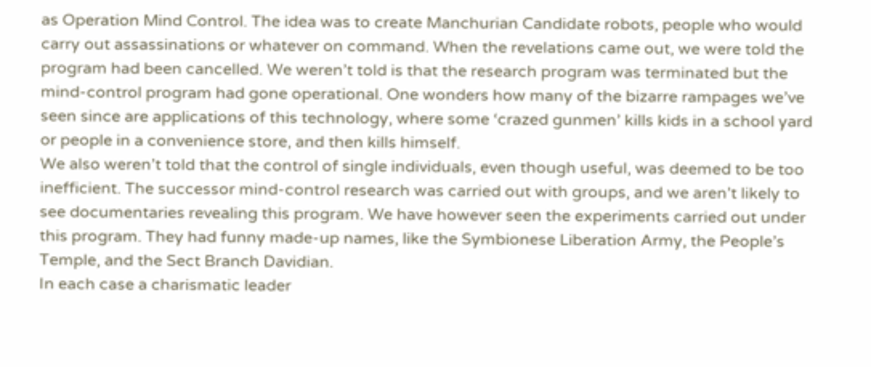as Operation Mind Control. The idea was to create Manchurian Candidate robots, people who would carry out assassinations or whatever on command. When the revelations came out, we were told the program had been cancelled. We weren’t told is that the research program was terminated but the mind-control program had gone operational. One wonders how many of the bizarre rampages we’ve seen since are applications of this technology, where some ‘crazed gunmen’ kills kids in a school yard or people in a convenience store, and then kills himself.
We also weren’t told that the control of single individuals, even though useful, was deemed to be too inefficient. The successor mind-control research was carried out with groups, and we aren’t likely to see documentaries revealing this program. We have however seen the experiments carried out under this program. They had funny made-up names, like the Symbionese Liberation Army, the People’s Temple, and the Sect Branch Davidian.
In each case a charismatic leader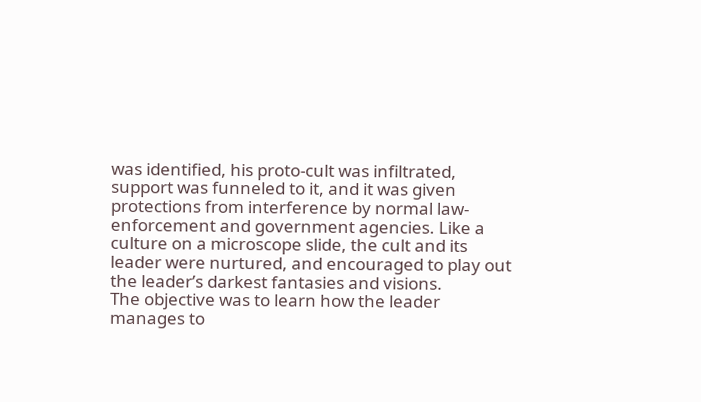was identified, his proto-cult was infiltrated, support was funneled to it, and it was given protections from interference by normal law-enforcement and government agencies. Like a culture on a microscope slide, the cult and its leader were nurtured, and encouraged to play out the leader’s darkest fantasies and visions.
The objective was to learn how the leader manages to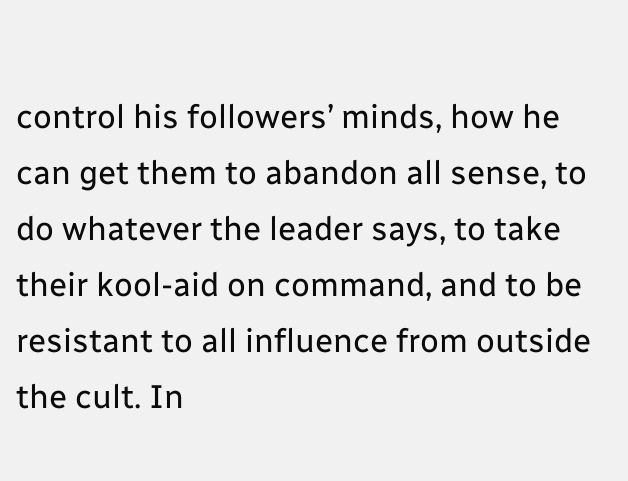control his followers’ minds, how he can get them to abandon all sense, to do whatever the leader says, to take their kool-aid on command, and to be resistant to all influence from outside the cult. In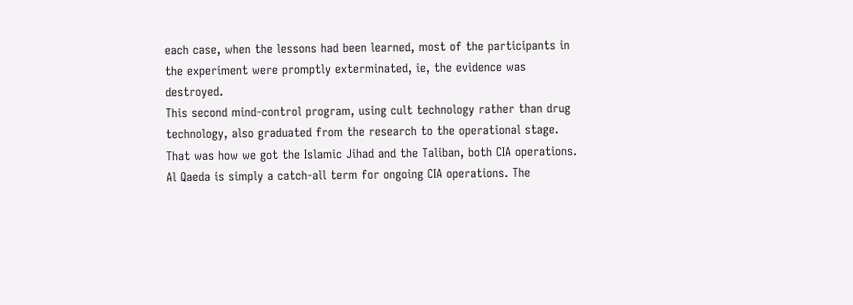each case, when the lessons had been learned, most of the participants in the experiment were promptly exterminated, ie, the evidence was destroyed.
This second mind-control program, using cult technology rather than drug technology, also graduated from the research to the operational stage. That was how we got the Islamic Jihad and the Taliban, both CIA operations. Al Qaeda is simply a catch-all term for ongoing CIA operations. The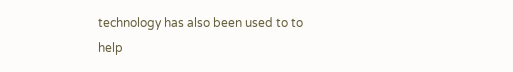technology has also been used to to help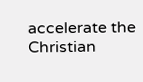accelerate the Christian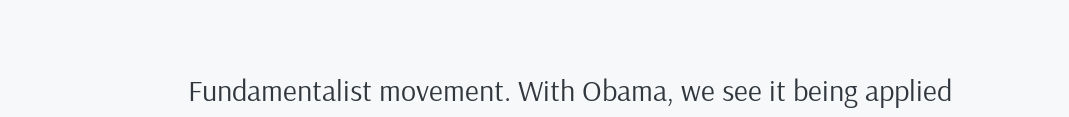Fundamentalist movement. With Obama, we see it being applied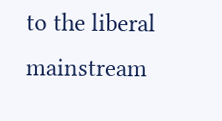to the liberal mainstream